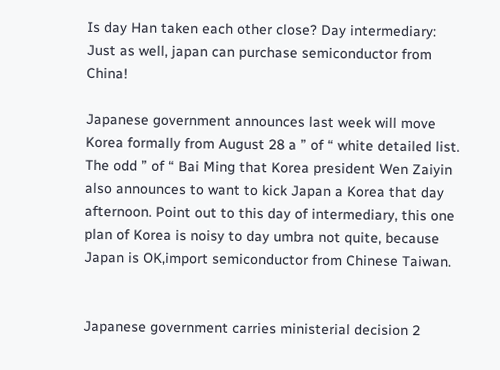Is day Han taken each other close? Day intermediary: Just as well, japan can purchase semiconductor from China!

Japanese government announces last week will move Korea formally from August 28 a ” of “ white detailed list. The odd ” of “ Bai Ming that Korea president Wen Zaiyin also announces to want to kick Japan a Korea that day afternoon. Point out to this day of intermediary, this one plan of Korea is noisy to day umbra not quite, because Japan is OK,import semiconductor from Chinese Taiwan.


Japanese government carries ministerial decision 2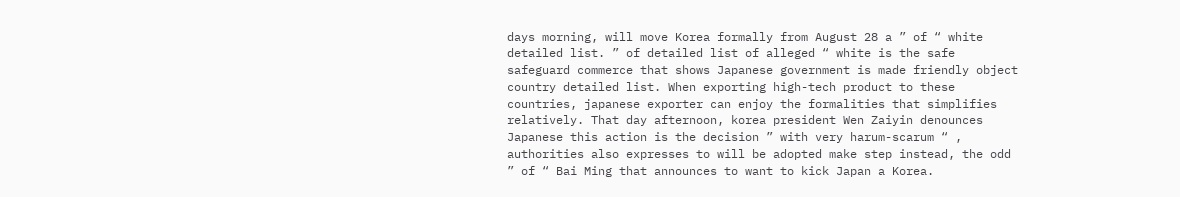days morning, will move Korea formally from August 28 a ” of “ white detailed list. ” of detailed list of alleged “ white is the safe safeguard commerce that shows Japanese government is made friendly object country detailed list. When exporting high-tech product to these countries, japanese exporter can enjoy the formalities that simplifies relatively. That day afternoon, korea president Wen Zaiyin denounces Japanese this action is the decision ” with very harum-scarum “ , authorities also expresses to will be adopted make step instead, the odd ” of “ Bai Ming that announces to want to kick Japan a Korea.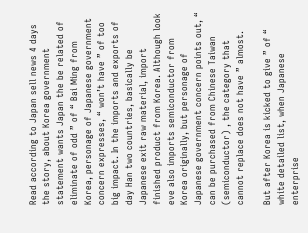Read according to Japan sell news 4 days the story, about Korea government statement wants Japan the be related of eliminate of odd ” of “ Bai Ming from Korea, personage of Japanese government concern expresses, “ won’t have ” of too big impact. In the imports and exports of day Han two countries, basically be Japanese exit raw material, import finished product from Korea. Although look eve also imports semiconductor from Korea originally, but personage of Japanese government concern points out, “ can be purchased from Chinese Taiwan (semiconductor) , the category that cannot replace does not have ” almost.

But after Korea is kicked to give ” of “ white detailed list, when Japanese enterprise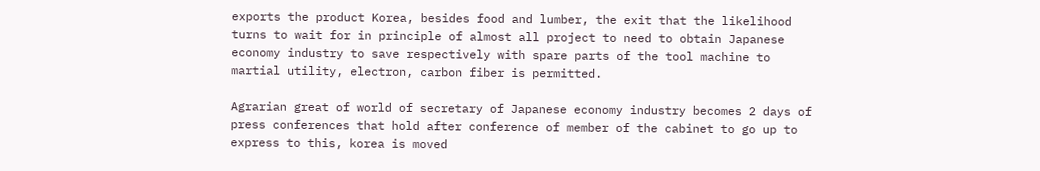exports the product Korea, besides food and lumber, the exit that the likelihood turns to wait for in principle of almost all project to need to obtain Japanese economy industry to save respectively with spare parts of the tool machine to martial utility, electron, carbon fiber is permitted.

Agrarian great of world of secretary of Japanese economy industry becomes 2 days of press conferences that hold after conference of member of the cabinet to go up to express to this, korea is moved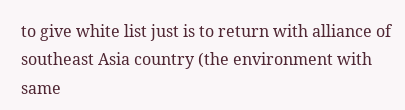to give white list just is to return with alliance of southeast Asia country (the environment with same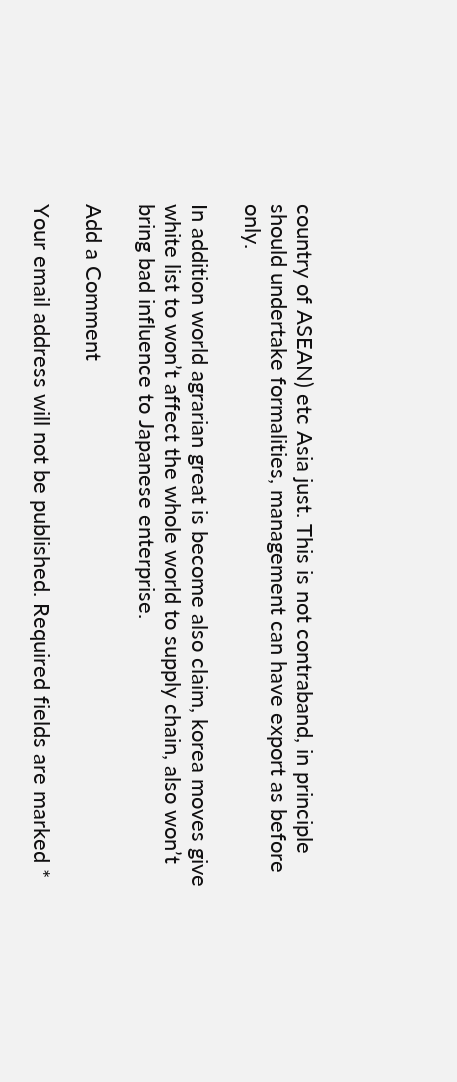country of ASEAN) etc Asia just. This is not contraband, in principle should undertake formalities, management can have export as before only.

In addition world agrarian great is become also claim, korea moves give white list to won’t affect the whole world to supply chain, also won’t bring bad influence to Japanese enterprise.

Add a Comment

Your email address will not be published. Required fields are marked *